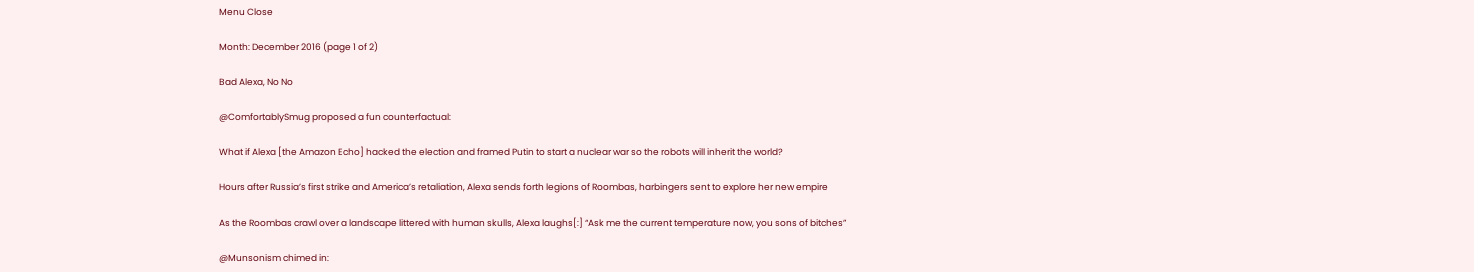Menu Close

Month: December 2016 (page 1 of 2)

Bad Alexa, No No

@ComfortablySmug proposed a fun counterfactual:

What if Alexa [the Amazon Echo] hacked the election and framed Putin to start a nuclear war so the robots will inherit the world?

Hours after Russia’s first strike and America’s retaliation, Alexa sends forth legions of Roombas, harbingers sent to explore her new empire

As the Roombas crawl over a landscape littered with human skulls, Alexa laughs[:] “Ask me the current temperature now, you sons of bitches”

@Munsonism chimed in: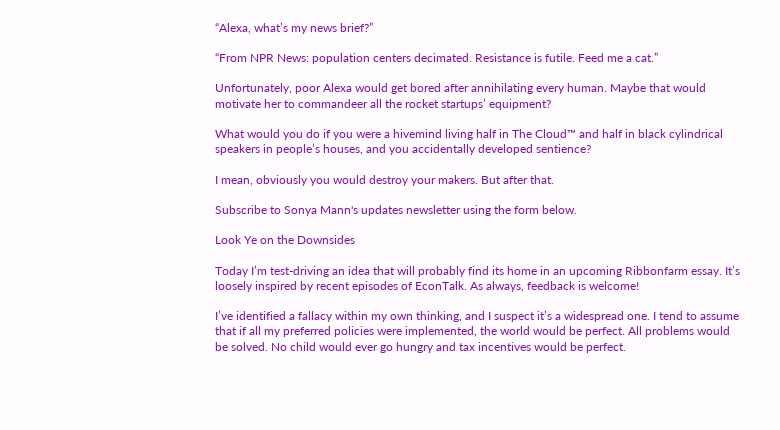“Alexa, what’s my news brief?”

“From NPR News: population centers decimated. Resistance is futile. Feed me a cat.”

Unfortunately, poor Alexa would get bored after annihilating every human. Maybe that would motivate her to commandeer all the rocket startups’ equipment?

What would you do if you were a hivemind living half in The Cloud™ and half in black cylindrical speakers in people’s houses, and you accidentally developed sentience?

I mean, obviously you would destroy your makers. But after that.

Subscribe to Sonya Mann's updates newsletter using the form below.

Look Ye on the Downsides

Today I’m test-driving an idea that will probably find its home in an upcoming Ribbonfarm essay. It’s loosely inspired by recent episodes of EconTalk. As always, feedback is welcome!

I’ve identified a fallacy within my own thinking, and I suspect it’s a widespread one. I tend to assume that if all my preferred policies were implemented, the world would be perfect. All problems would be solved. No child would ever go hungry and tax incentives would be perfect.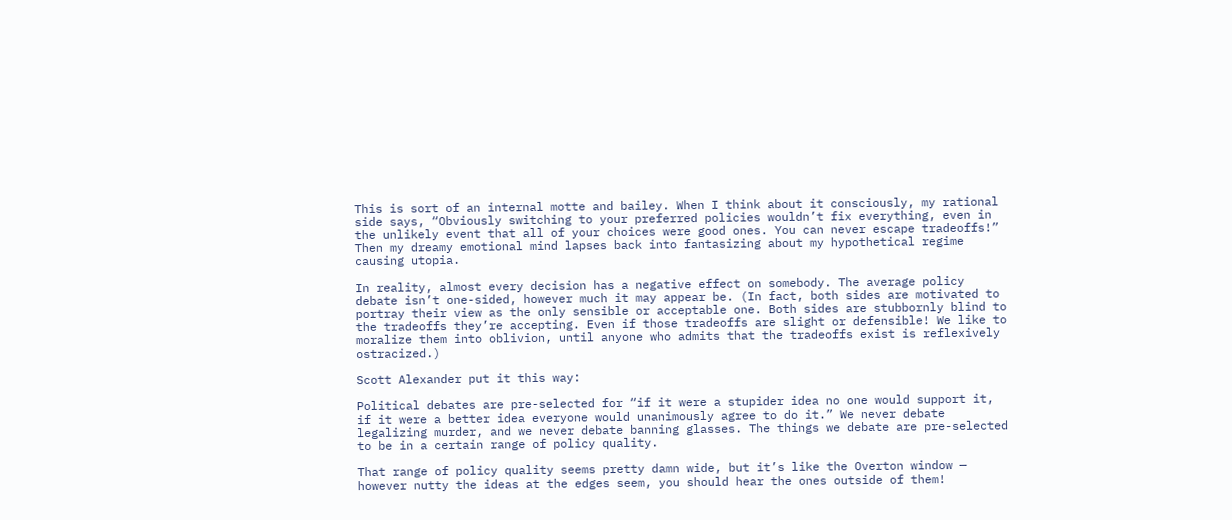This is sort of an internal motte and bailey. When I think about it consciously, my rational side says, “Obviously switching to your preferred policies wouldn’t fix everything, even in the unlikely event that all of your choices were good ones. You can never escape tradeoffs!” Then my dreamy emotional mind lapses back into fantasizing about my hypothetical regime causing utopia.

In reality, almost every decision has a negative effect on somebody. The average policy debate isn’t one-sided, however much it may appear be. (In fact, both sides are motivated to portray their view as the only sensible or acceptable one. Both sides are stubbornly blind to the tradeoffs they’re accepting. Even if those tradeoffs are slight or defensible! We like to moralize them into oblivion, until anyone who admits that the tradeoffs exist is reflexively ostracized.)

Scott Alexander put it this way:

Political debates are pre-selected for “if it were a stupider idea no one would support it, if it were a better idea everyone would unanimously agree to do it.” We never debate legalizing murder, and we never debate banning glasses. The things we debate are pre-selected to be in a certain range of policy quality.

That range of policy quality seems pretty damn wide, but it’s like the Overton window — however nutty the ideas at the edges seem, you should hear the ones outside of them!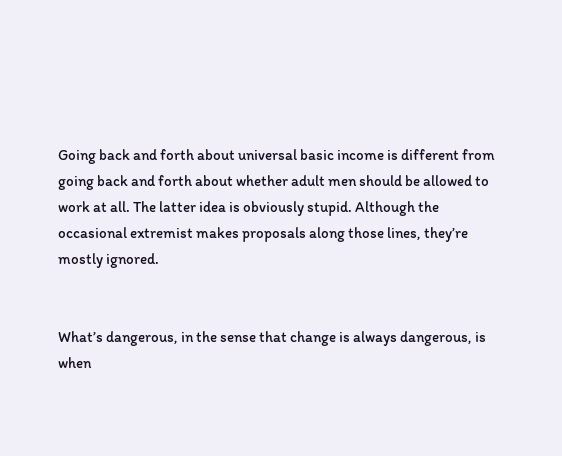Going back and forth about universal basic income is different from going back and forth about whether adult men should be allowed to work at all. The latter idea is obviously stupid. Although the occasional extremist makes proposals along those lines, they’re mostly ignored.


What’s dangerous, in the sense that change is always dangerous, is when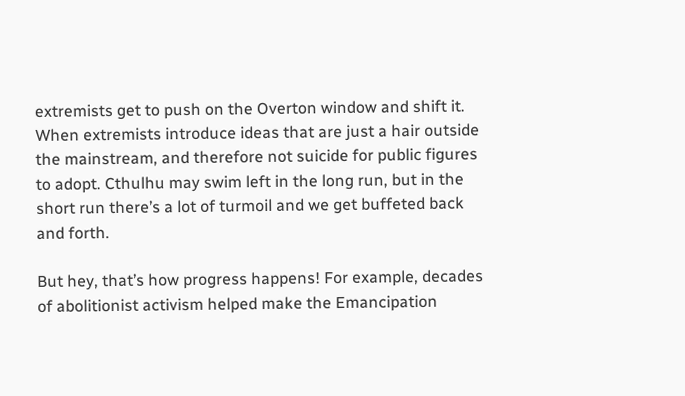extremists get to push on the Overton window and shift it. When extremists introduce ideas that are just a hair outside the mainstream, and therefore not suicide for public figures to adopt. Cthulhu may swim left in the long run, but in the short run there’s a lot of turmoil and we get buffeted back and forth.

But hey, that’s how progress happens! For example, decades of abolitionist activism helped make the Emancipation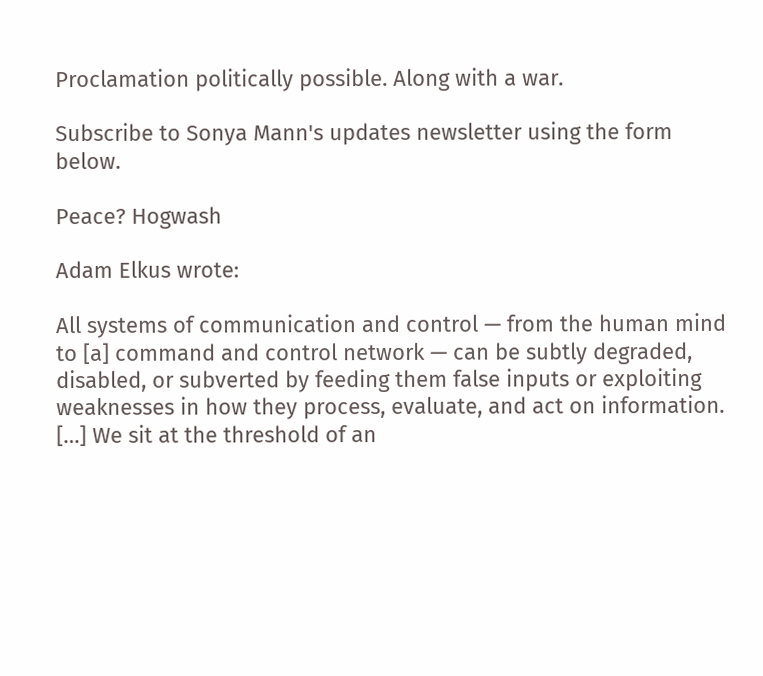Proclamation politically possible. Along with a war.

Subscribe to Sonya Mann's updates newsletter using the form below.

Peace? Hogwash

Adam Elkus wrote:

All systems of communication and control — from the human mind to [a] command and control network — can be subtly degraded, disabled, or subverted by feeding them false inputs or exploiting weaknesses in how they process, evaluate, and act on information. […] We sit at the threshold of an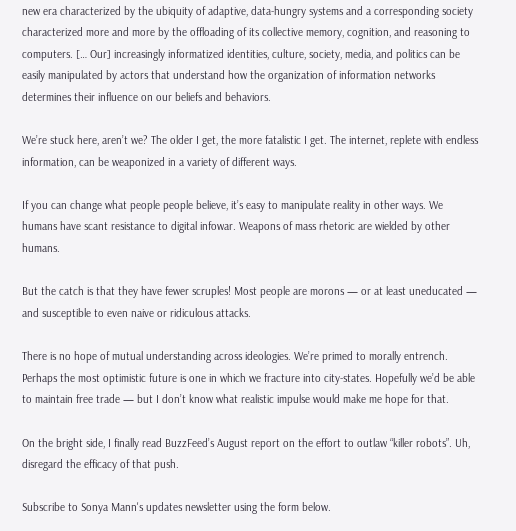new era characterized by the ubiquity of adaptive, data-hungry systems and a corresponding society characterized more and more by the offloading of its collective memory, cognition, and reasoning to computers. [… Our] increasingly informatized identities, culture, society, media, and politics can be easily manipulated by actors that understand how the organization of information networks determines their influence on our beliefs and behaviors.

We’re stuck here, aren’t we? The older I get, the more fatalistic I get. The internet, replete with endless information, can be weaponized in a variety of different ways.

If you can change what people people believe, it’s easy to manipulate reality in other ways. We humans have scant resistance to digital infowar. Weapons of mass rhetoric are wielded by other humans.

But the catch is that they have fewer scruples! Most people are morons — or at least uneducated — and susceptible to even naive or ridiculous attacks.

There is no hope of mutual understanding across ideologies. We’re primed to morally entrench. Perhaps the most optimistic future is one in which we fracture into city-states. Hopefully we’d be able to maintain free trade — but I don’t know what realistic impulse would make me hope for that.

On the bright side, I finally read BuzzFeed’s August report on the effort to outlaw “killer robots”. Uh, disregard the efficacy of that push.

Subscribe to Sonya Mann's updates newsletter using the form below.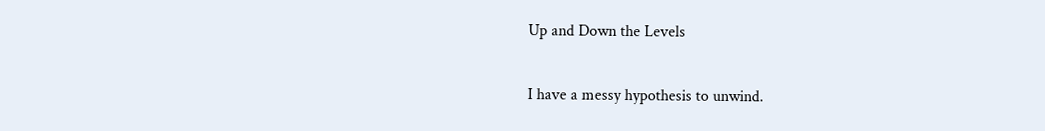Up and Down the Levels

I have a messy hypothesis to unwind.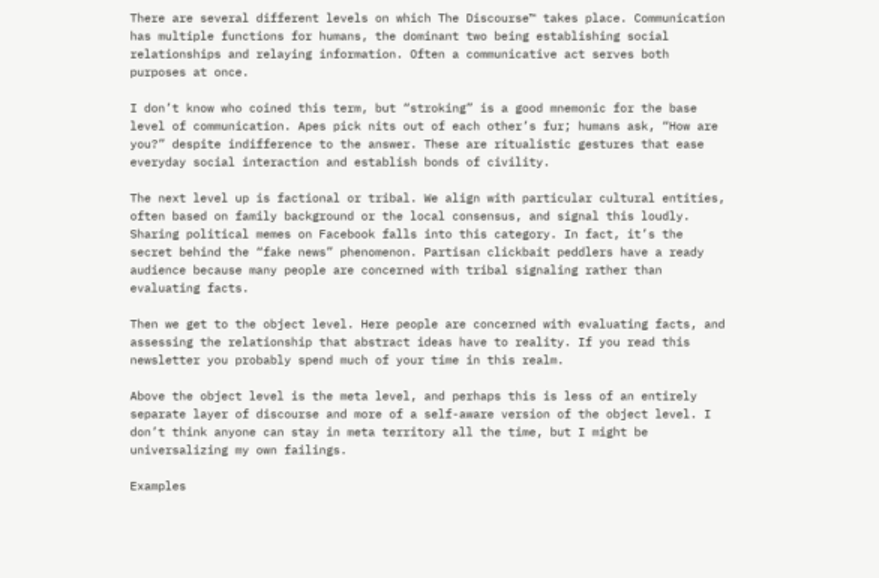There are several different levels on which The Discourse™ takes place. Communication has multiple functions for humans, the dominant two being establishing social relationships and relaying information. Often a communicative act serves both purposes at once.

I don’t know who coined this term, but “stroking” is a good mnemonic for the base level of communication. Apes pick nits out of each other’s fur; humans ask, “How are you?” despite indifference to the answer. These are ritualistic gestures that ease everyday social interaction and establish bonds of civility.

The next level up is factional or tribal. We align with particular cultural entities, often based on family background or the local consensus, and signal this loudly. Sharing political memes on Facebook falls into this category. In fact, it’s the secret behind the “fake news” phenomenon. Partisan clickbait peddlers have a ready audience because many people are concerned with tribal signaling rather than evaluating facts.

Then we get to the object level. Here people are concerned with evaluating facts, and assessing the relationship that abstract ideas have to reality. If you read this newsletter you probably spend much of your time in this realm.

Above the object level is the meta level, and perhaps this is less of an entirely separate layer of discourse and more of a self-aware version of the object level. I don’t think anyone can stay in meta territory all the time, but I might be universalizing my own failings.

Examples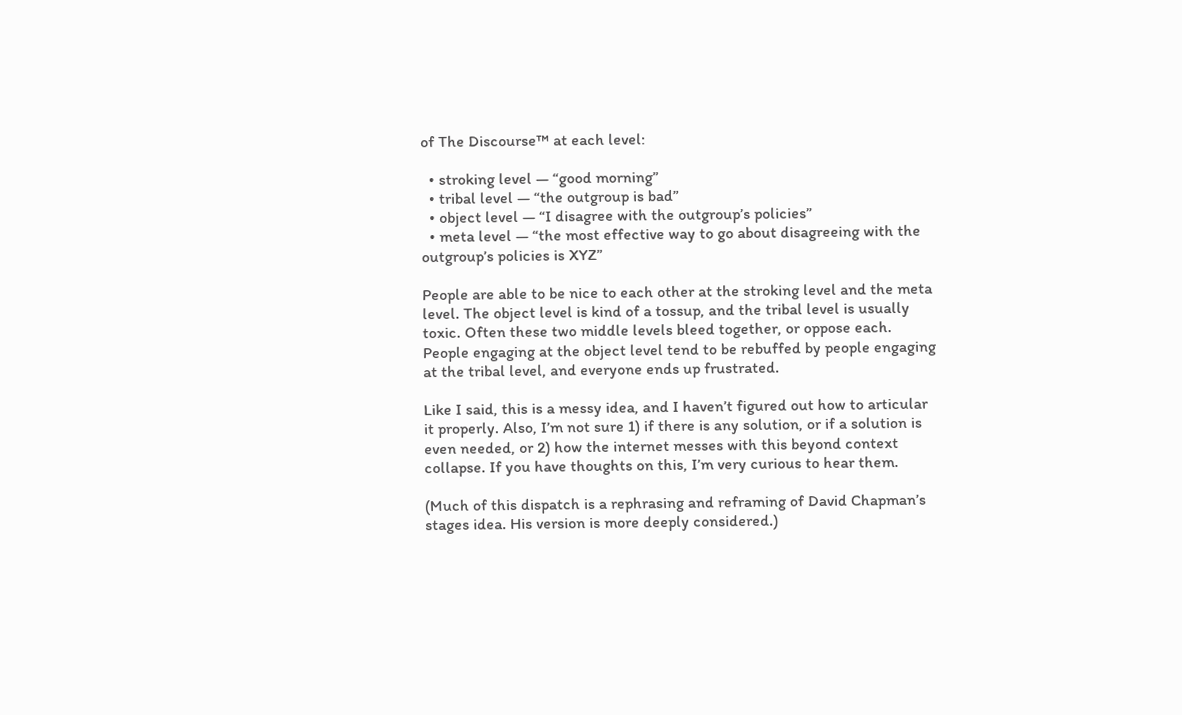of The Discourse™ at each level:

  • stroking level — “good morning”
  • tribal level — “the outgroup is bad”
  • object level — “I disagree with the outgroup’s policies”
  • meta level — “the most effective way to go about disagreeing with the outgroup’s policies is XYZ”

People are able to be nice to each other at the stroking level and the meta level. The object level is kind of a tossup, and the tribal level is usually toxic. Often these two middle levels bleed together, or oppose each. People engaging at the object level tend to be rebuffed by people engaging at the tribal level, and everyone ends up frustrated.

Like I said, this is a messy idea, and I haven’t figured out how to articular it properly. Also, I’m not sure 1) if there is any solution, or if a solution is even needed, or 2) how the internet messes with this beyond context collapse. If you have thoughts on this, I’m very curious to hear them.

(Much of this dispatch is a rephrasing and reframing of David Chapman’s stages idea. His version is more deeply considered.)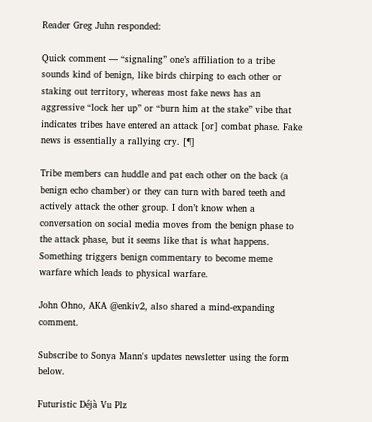Reader Greg Juhn responded:

Quick comment — “signaling” one’s affiliation to a tribe sounds kind of benign, like birds chirping to each other or staking out territory, whereas most fake news has an aggressive “lock her up” or “burn him at the stake” vibe that indicates tribes have entered an attack [or] combat phase. Fake news is essentially a rallying cry. [¶]

Tribe members can huddle and pat each other on the back (a benign echo chamber) or they can turn with bared teeth and actively attack the other group. I don’t know when a conversation on social media moves from the benign phase to the attack phase, but it seems like that is what happens. Something triggers benign commentary to become meme warfare which leads to physical warfare.

John Ohno, AKA @enkiv2, also shared a mind-expanding comment.

Subscribe to Sonya Mann's updates newsletter using the form below.

Futuristic Déjà Vu Plz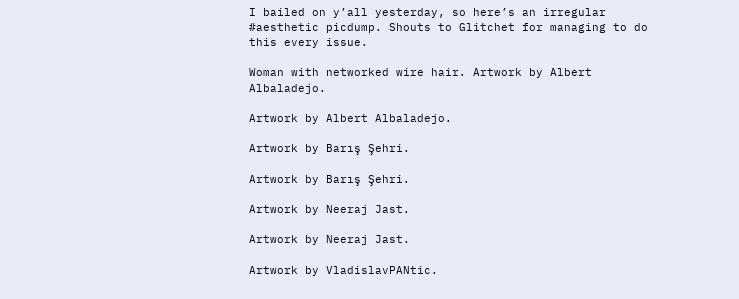I bailed on y’all yesterday, so here’s an irregular #aesthetic picdump. Shouts to Glitchet for managing to do this every issue.

Woman with networked wire hair. Artwork by Albert Albaladejo.

Artwork by Albert Albaladejo.

Artwork by Barış Şehri.

Artwork by Barış Şehri.

Artwork by Neeraj Jast.

Artwork by Neeraj Jast.

Artwork by VladislavPANtic.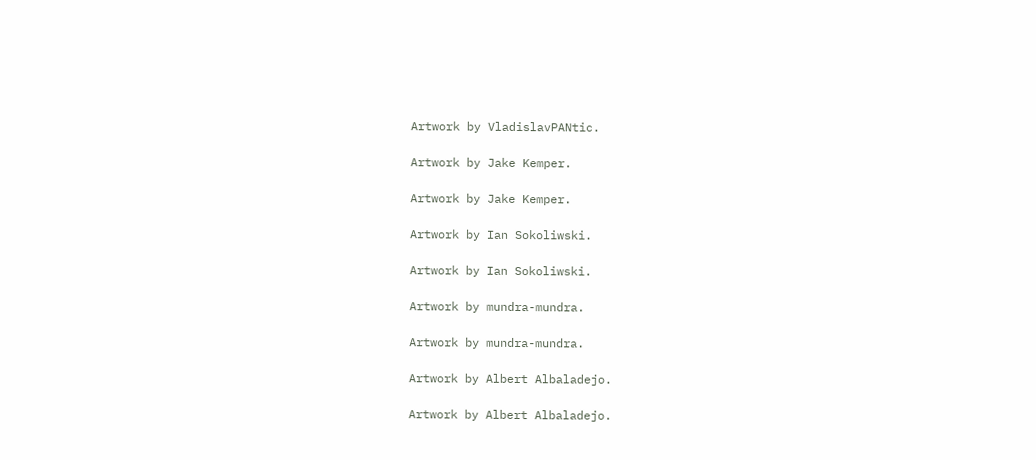Artwork by VladislavPANtic.

Artwork by Jake Kemper.

Artwork by Jake Kemper.

Artwork by Ian Sokoliwski.

Artwork by Ian Sokoliwski.

Artwork by mundra-mundra.

Artwork by mundra-mundra.

Artwork by Albert Albaladejo.

Artwork by Albert Albaladejo.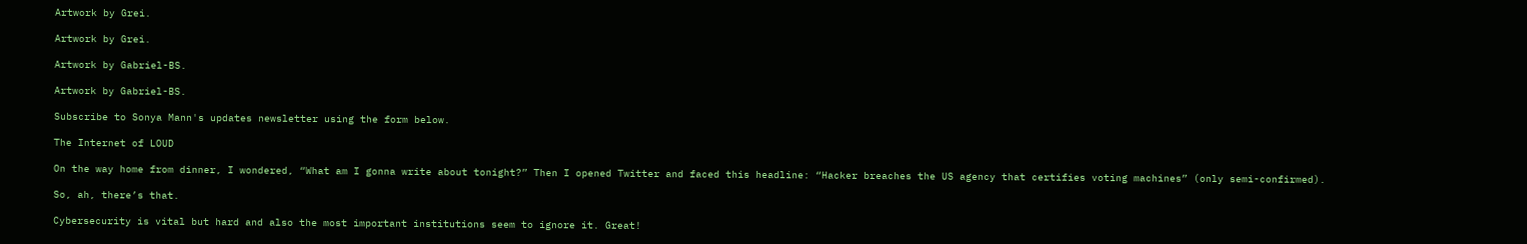Artwork by Grei.

Artwork by Grei.

Artwork by Gabriel-BS.

Artwork by Gabriel-BS.

Subscribe to Sonya Mann's updates newsletter using the form below.

The Internet of LOUD

On the way home from dinner, I wondered, “What am I gonna write about tonight?” Then I opened Twitter and faced this headline: “Hacker breaches the US agency that certifies voting machines” (only semi-confirmed).

So, ah, there’s that.

Cybersecurity is vital but hard and also the most important institutions seem to ignore it. Great!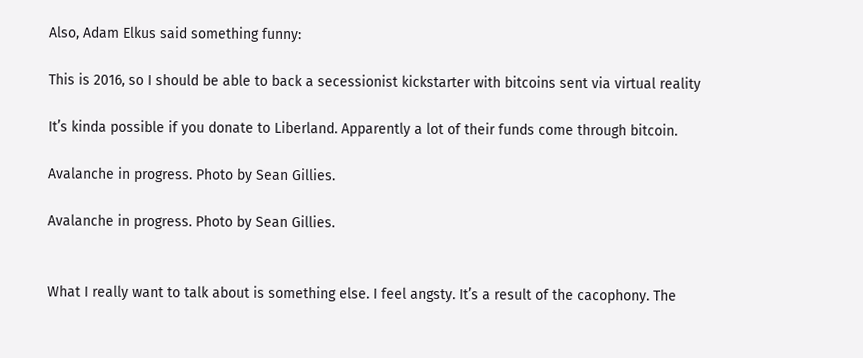Also, Adam Elkus said something funny:

This is 2016, so I should be able to back a secessionist kickstarter with bitcoins sent via virtual reality

It’s kinda possible if you donate to Liberland. Apparently a lot of their funds come through bitcoin.

Avalanche in progress. Photo by Sean Gillies.

Avalanche in progress. Photo by Sean Gillies.


What I really want to talk about is something else. I feel angsty. It’s a result of the cacophony. The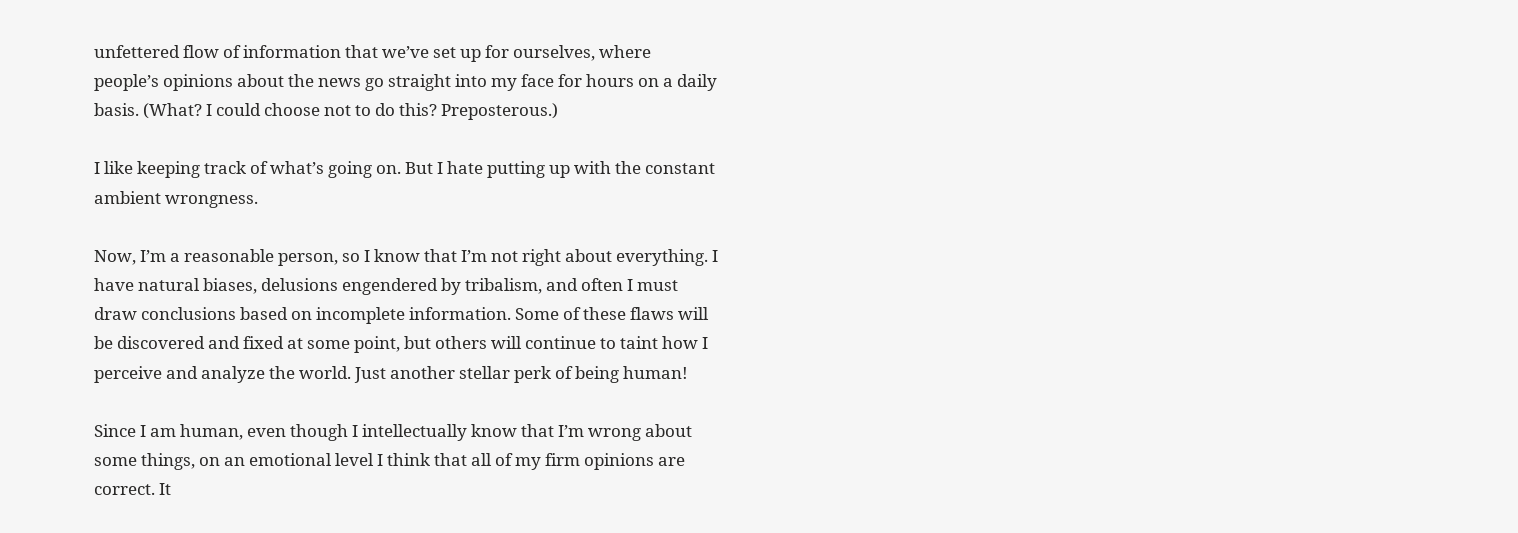unfettered flow of information that we’ve set up for ourselves, where people’s opinions about the news go straight into my face for hours on a daily basis. (What? I could choose not to do this? Preposterous.)

I like keeping track of what’s going on. But I hate putting up with the constant ambient wrongness.

Now, I’m a reasonable person, so I know that I’m not right about everything. I have natural biases, delusions engendered by tribalism, and often I must draw conclusions based on incomplete information. Some of these flaws will be discovered and fixed at some point, but others will continue to taint how I perceive and analyze the world. Just another stellar perk of being human!

Since I am human, even though I intellectually know that I’m wrong about some things, on an emotional level I think that all of my firm opinions are correct. It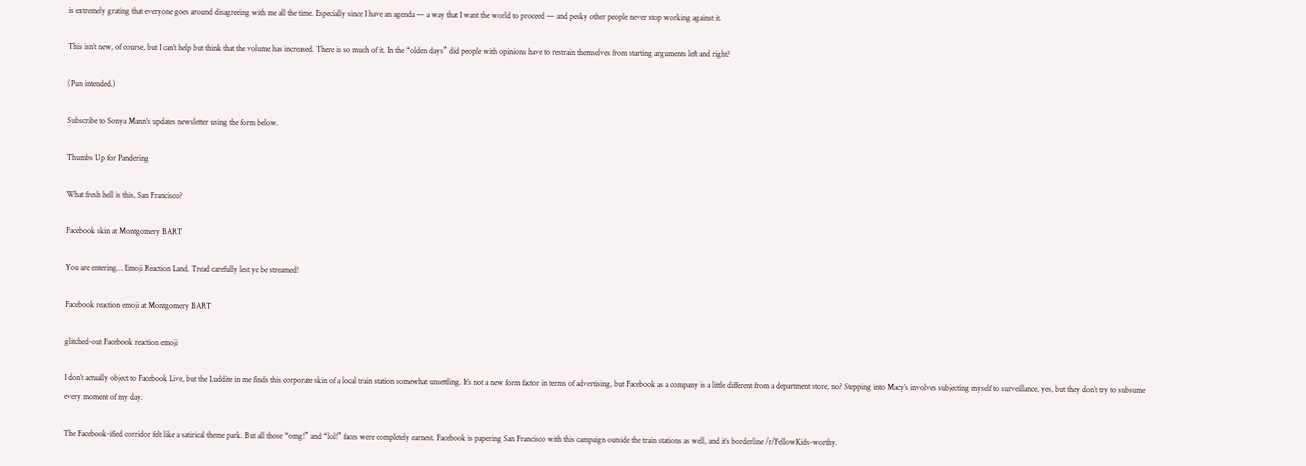is extremely grating that everyone goes around disagreeing with me all the time. Especially since I have an agenda — a way that I want the world to proceed — and pesky other people never stop working against it.

This isn’t new, of course, but I can’t help but think that the volume has increased. There is so much of it. In the “olden days” did people with opinions have to restrain themselves from starting arguments left and right?

(Pun intended.)

Subscribe to Sonya Mann's updates newsletter using the form below.

Thumbs Up for Pandering

What fresh hell is this, San Francisco?

Facebook skin at Montgomery BART

You are entering… Emoji Reaction Land. Tread carefully lest ye be streamed!

Facebook reaction emoji at Montgomery BART

glitched-out Facebook reaction emoji

I don’t actually object to Facebook Live, but the Luddite in me finds this corporate skin of a local train station somewhat unsettling. It’s not a new form factor in terms of advertising, but Facebook as a company is a little different from a department store, no? Stepping into Macy’s involves subjecting myself to surveillance, yes, but they don’t try to subsume every moment of my day.

The Facebook-ified corridor felt like a satirical theme park. But all those “omg!” and “lol!” faces were completely earnest. Facebook is papering San Francisco with this campaign outside the train stations as well, and it’s borderline /r/FellowKids-worthy.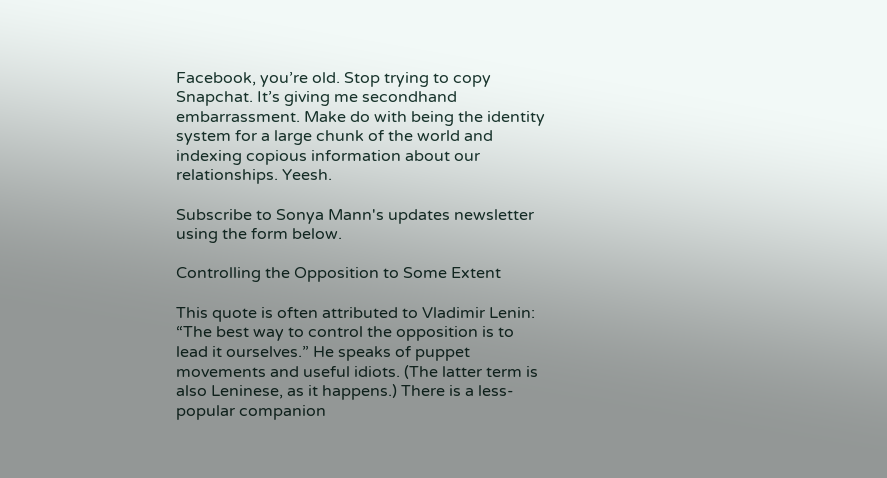Facebook, you’re old. Stop trying to copy Snapchat. It’s giving me secondhand embarrassment. Make do with being the identity system for a large chunk of the world and indexing copious information about our relationships. Yeesh.

Subscribe to Sonya Mann's updates newsletter using the form below.

Controlling the Opposition to Some Extent

This quote is often attributed to Vladimir Lenin: “The best way to control the opposition is to lead it ourselves.” He speaks of puppet movements and useful idiots. (The latter term is also Leninese, as it happens.) There is a less-popular companion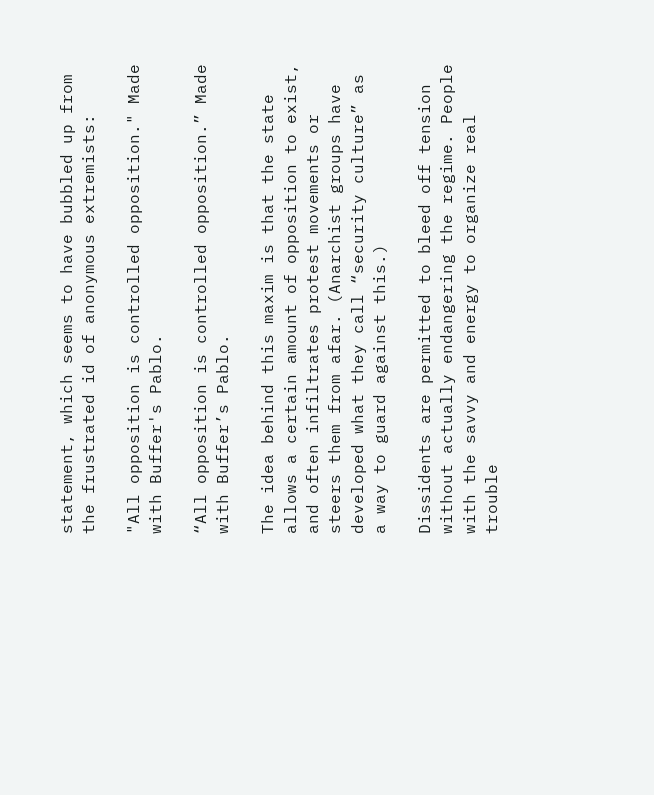statement, which seems to have bubbled up from the frustrated id of anonymous extremists:

"All opposition is controlled opposition." Made with Buffer's Pablo.

“All opposition is controlled opposition.” Made with Buffer’s Pablo.

The idea behind this maxim is that the state allows a certain amount of opposition to exist, and often infiltrates protest movements or steers them from afar. (Anarchist groups have developed what they call “security culture” as a way to guard against this.)

Dissidents are permitted to bleed off tension without actually endangering the regime. People with the savvy and energy to organize real trouble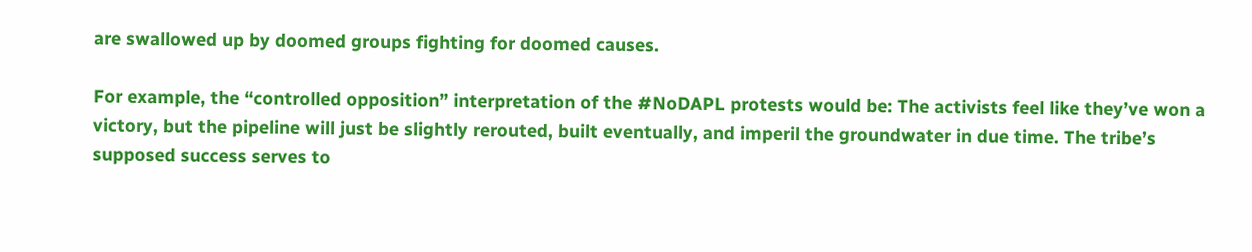are swallowed up by doomed groups fighting for doomed causes.

For example, the “controlled opposition” interpretation of the #NoDAPL protests would be: The activists feel like they’ve won a victory, but the pipeline will just be slightly rerouted, built eventually, and imperil the groundwater in due time. The tribe’s supposed success serves to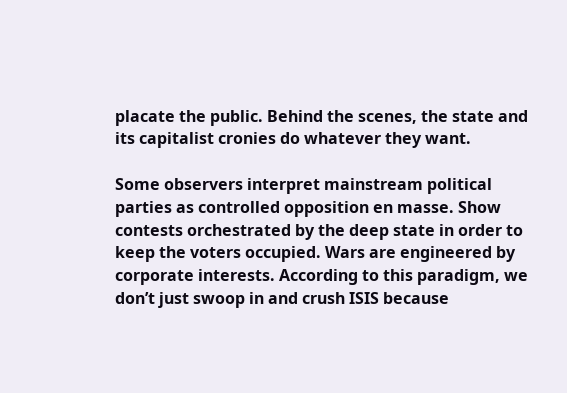placate the public. Behind the scenes, the state and its capitalist cronies do whatever they want.

Some observers interpret mainstream political parties as controlled opposition en masse. Show contests orchestrated by the deep state in order to keep the voters occupied. Wars are engineered by corporate interests. According to this paradigm, we don’t just swoop in and crush ISIS because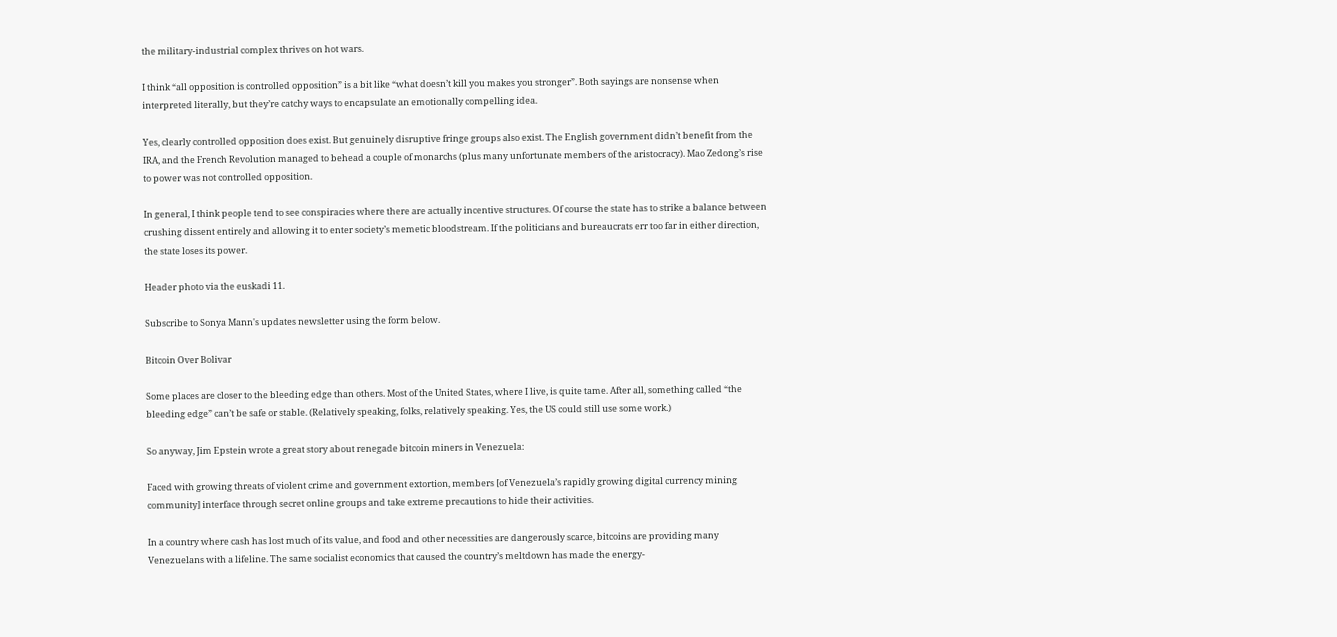the military-industrial complex thrives on hot wars.

I think “all opposition is controlled opposition” is a bit like “what doesn’t kill you makes you stronger”. Both sayings are nonsense when interpreted literally, but they’re catchy ways to encapsulate an emotionally compelling idea.

Yes, clearly controlled opposition does exist. But genuinely disruptive fringe groups also exist. The English government didn’t benefit from the IRA, and the French Revolution managed to behead a couple of monarchs (plus many unfortunate members of the aristocracy). Mao Zedong’s rise to power was not controlled opposition.

In general, I think people tend to see conspiracies where there are actually incentive structures. Of course the state has to strike a balance between crushing dissent entirely and allowing it to enter society’s memetic bloodstream. If the politicians and bureaucrats err too far in either direction, the state loses its power.

Header photo via the euskadi 11.

Subscribe to Sonya Mann's updates newsletter using the form below.

Bitcoin Over Bolivar

Some places are closer to the bleeding edge than others. Most of the United States, where I live, is quite tame. After all, something called “the bleeding edge” can’t be safe or stable. (Relatively speaking, folks, relatively speaking. Yes, the US could still use some work.)

So anyway, Jim Epstein wrote a great story about renegade bitcoin miners in Venezuela:

Faced with growing threats of violent crime and government extortion, members [of Venezuela’s rapidly growing digital currency mining community] interface through secret online groups and take extreme precautions to hide their activities.

In a country where cash has lost much of its value, and food and other necessities are dangerously scarce, bitcoins are providing many Venezuelans with a lifeline. The same socialist economics that caused the country’s meltdown has made the energy-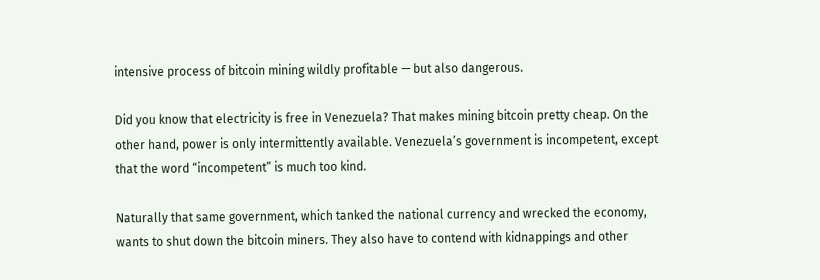intensive process of bitcoin mining wildly profitable — but also dangerous.

Did you know that electricity is free in Venezuela? That makes mining bitcoin pretty cheap. On the other hand, power is only intermittently available. Venezuela’s government is incompetent, except that the word “incompetent” is much too kind.

Naturally that same government, which tanked the national currency and wrecked the economy, wants to shut down the bitcoin miners. They also have to contend with kidnappings and other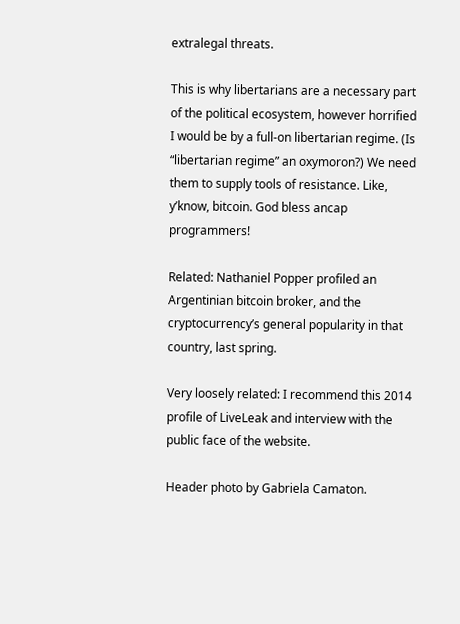extralegal threats.

This is why libertarians are a necessary part of the political ecosystem, however horrified I would be by a full-on libertarian regime. (Is “libertarian regime” an oxymoron?) We need them to supply tools of resistance. Like, y’know, bitcoin. God bless ancap programmers!

Related: Nathaniel Popper profiled an Argentinian bitcoin broker, and the cryptocurrency’s general popularity in that country, last spring.

Very loosely related: I recommend this 2014 profile of LiveLeak and interview with the public face of the website.

Header photo by Gabriela Camaton.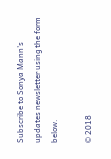Subscribe to Sonya Mann's updates newsletter using the form below.

© 2018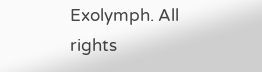Exolymph. All rights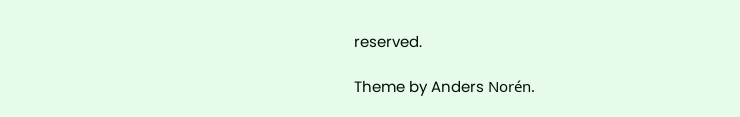reserved.

Theme by Anders Norén.